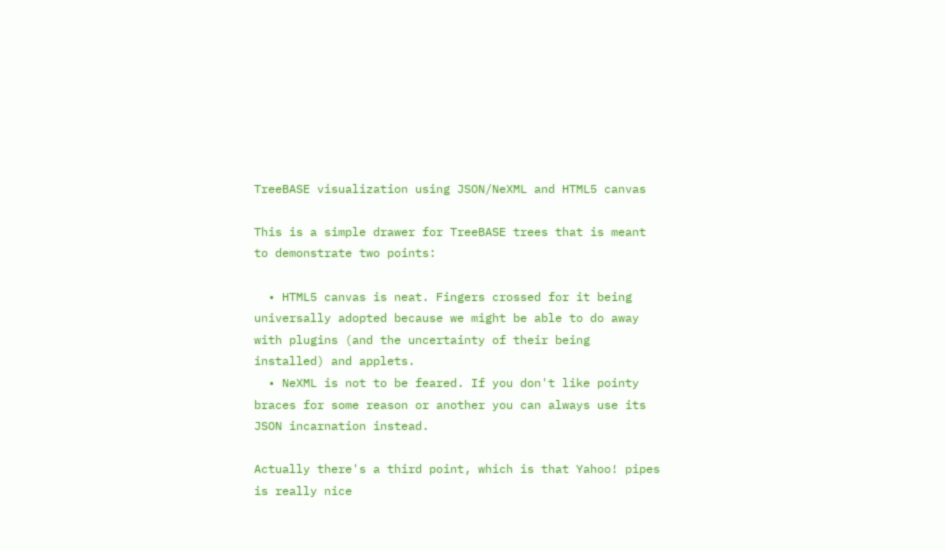TreeBASE visualization using JSON/NeXML and HTML5 canvas

This is a simple drawer for TreeBASE trees that is meant to demonstrate two points:

  • HTML5 canvas is neat. Fingers crossed for it being universally adopted because we might be able to do away with plugins (and the uncertainty of their being installed) and applets.
  • NeXML is not to be feared. If you don't like pointy braces for some reason or another you can always use its JSON incarnation instead.

Actually there's a third point, which is that Yahoo! pipes is really nice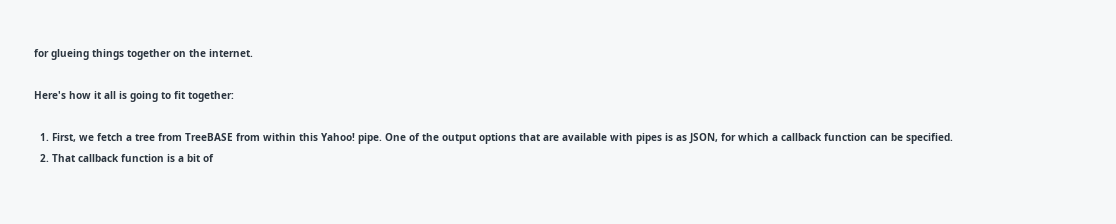for glueing things together on the internet.

Here's how it all is going to fit together:

  1. First, we fetch a tree from TreeBASE from within this Yahoo! pipe. One of the output options that are available with pipes is as JSON, for which a callback function can be specified.
  2. That callback function is a bit of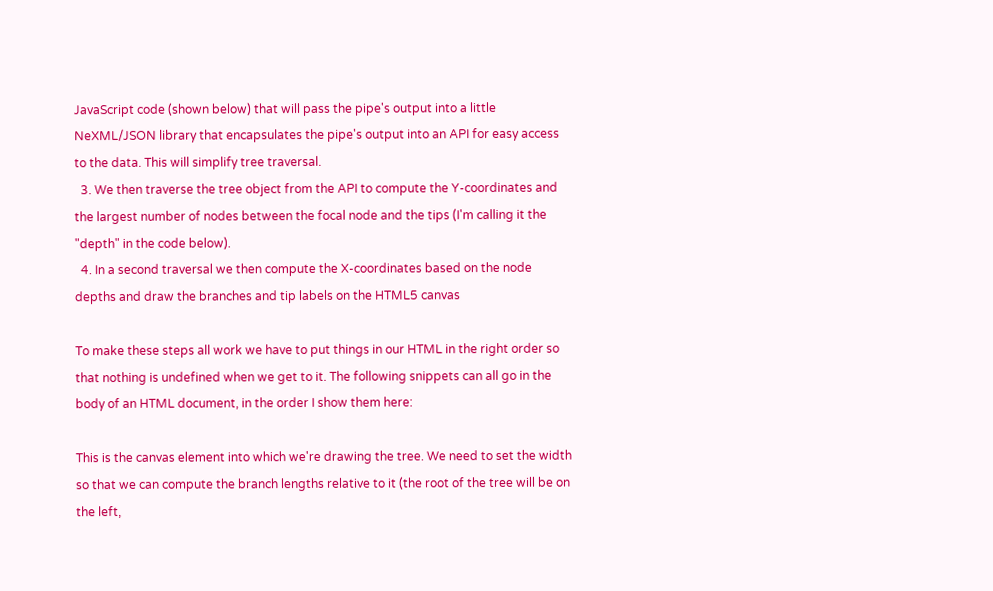JavaScript code (shown below) that will pass the pipe's output into a little NeXML/JSON library that encapsulates the pipe's output into an API for easy access to the data. This will simplify tree traversal.
  3. We then traverse the tree object from the API to compute the Y-coordinates and the largest number of nodes between the focal node and the tips (I'm calling it the "depth" in the code below).
  4. In a second traversal we then compute the X-coordinates based on the node depths and draw the branches and tip labels on the HTML5 canvas

To make these steps all work we have to put things in our HTML in the right order so that nothing is undefined when we get to it. The following snippets can all go in the body of an HTML document, in the order I show them here:

This is the canvas element into which we're drawing the tree. We need to set the width so that we can compute the branch lengths relative to it (the root of the tree will be on the left,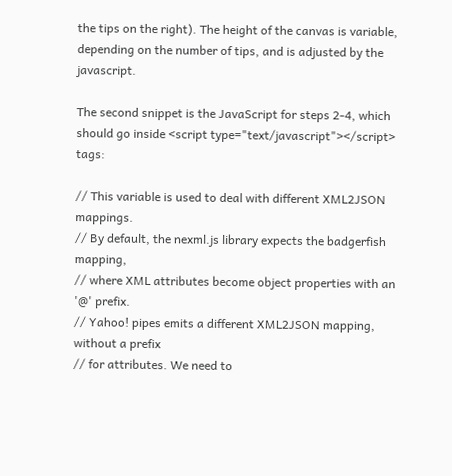the tips on the right). The height of the canvas is variable, depending on the number of tips, and is adjusted by the javascript.

The second snippet is the JavaScript for steps 2-4, which should go inside <script type="text/javascript"></script> tags:

// This variable is used to deal with different XML2JSON mappings.
// By default, the nexml.js library expects the badgerfish mapping,
// where XML attributes become object properties with an '@' prefix.
// Yahoo! pipes emits a different XML2JSON mapping, without a prefix
// for attributes. We need to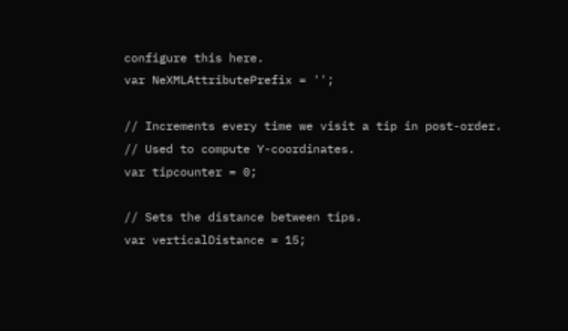configure this here.
var NeXMLAttributePrefix = '';

// Increments every time we visit a tip in post-order.
// Used to compute Y-coordinates.
var tipcounter = 0;

// Sets the distance between tips.
var verticalDistance = 15;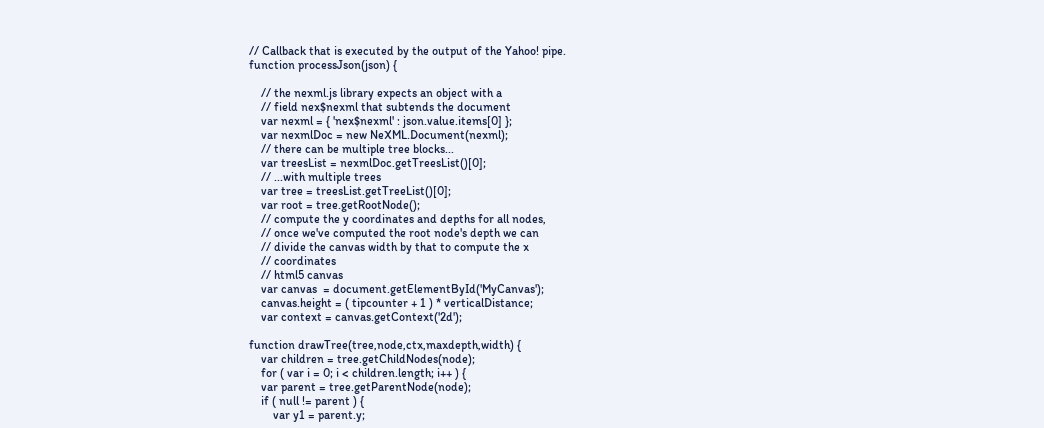// Callback that is executed by the output of the Yahoo! pipe.
function processJson(json) {

    // the nexml.js library expects an object with a
    // field nex$nexml that subtends the document
    var nexml = { 'nex$nexml' : json.value.items[0] };
    var nexmlDoc = new NeXML.Document(nexml);
    // there can be multiple tree blocks...
    var treesList = nexmlDoc.getTreesList()[0];
    // ...with multiple trees
    var tree = treesList.getTreeList()[0];
    var root = tree.getRootNode();
    // compute the y coordinates and depths for all nodes,
    // once we've computed the root node's depth we can
    // divide the canvas width by that to compute the x
    // coordinates
    // html5 canvas
    var canvas  = document.getElementById('MyCanvas');
    canvas.height = ( tipcounter + 1 ) * verticalDistance;
    var context = canvas.getContext('2d');

function drawTree(tree,node,ctx,maxdepth,width) {
    var children = tree.getChildNodes(node);
    for ( var i = 0; i < children.length; i++ ) {
    var parent = tree.getParentNode(node);
    if ( null != parent ) {
        var y1 = parent.y;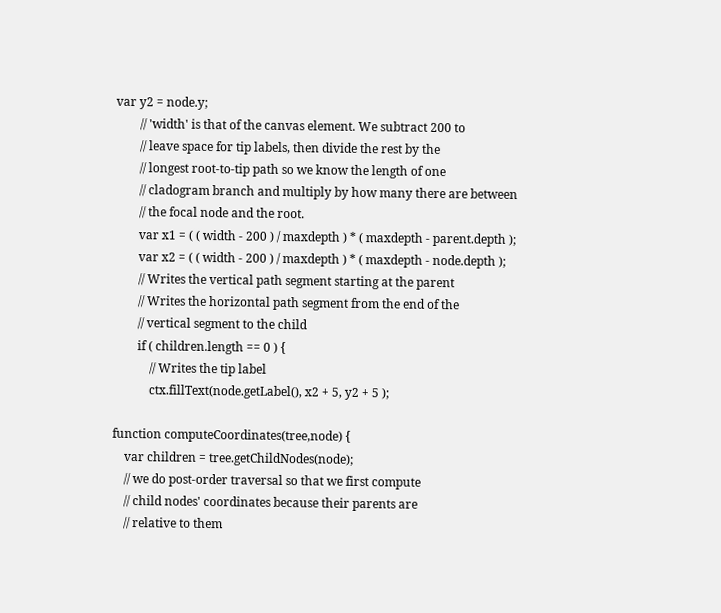var y2 = node.y;
        // 'width' is that of the canvas element. We subtract 200 to
        // leave space for tip labels, then divide the rest by the
        // longest root-to-tip path so we know the length of one
        // cladogram branch and multiply by how many there are between
        // the focal node and the root.
        var x1 = ( ( width - 200 ) / maxdepth ) * ( maxdepth - parent.depth );
        var x2 = ( ( width - 200 ) / maxdepth ) * ( maxdepth - node.depth );
        // Writes the vertical path segment starting at the parent
        // Writes the horizontal path segment from the end of the
        // vertical segment to the child
        if ( children.length == 0 ) {
            // Writes the tip label
            ctx.fillText(node.getLabel(), x2 + 5, y2 + 5 );

function computeCoordinates(tree,node) {
    var children = tree.getChildNodes(node);
    // we do post-order traversal so that we first compute
    // child nodes' coordinates because their parents are
    // relative to them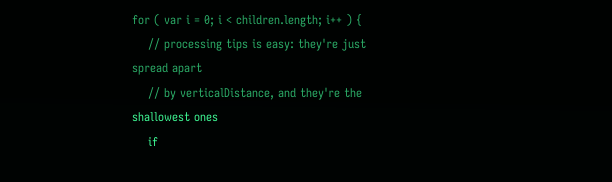for ( var i = 0; i < children.length; i++ ) {
    // processing tips is easy: they're just spread apart
    // by verticalDistance, and they're the shallowest ones
    if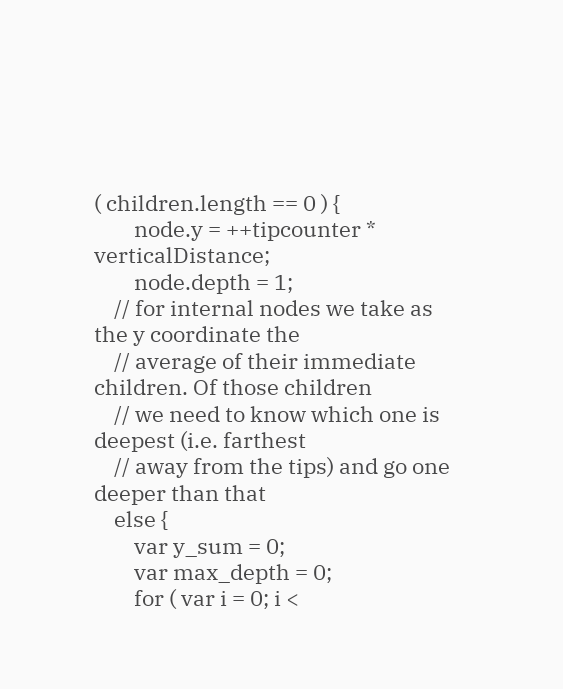( children.length == 0 ) {
        node.y = ++tipcounter * verticalDistance;
        node.depth = 1;
    // for internal nodes we take as the y coordinate the
    // average of their immediate children. Of those children
    // we need to know which one is deepest (i.e. farthest
    // away from the tips) and go one deeper than that
    else {
        var y_sum = 0;
        var max_depth = 0;
        for ( var i = 0; i <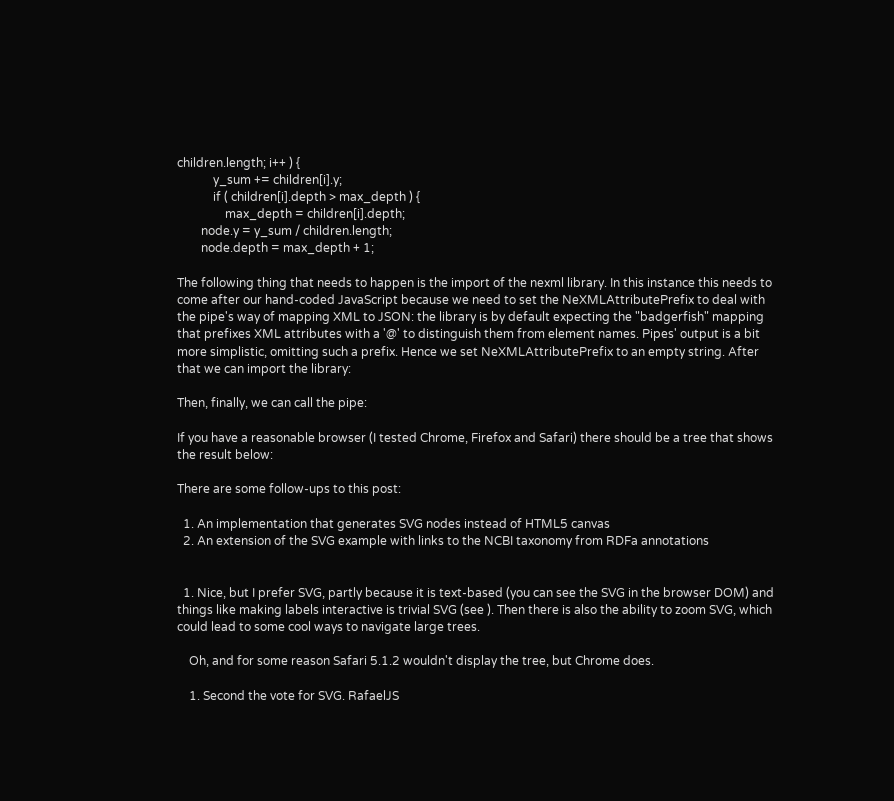children.length; i++ ) {
            y_sum += children[i].y;
            if ( children[i].depth > max_depth ) {
                max_depth = children[i].depth;
        node.y = y_sum / children.length;
        node.depth = max_depth + 1;

The following thing that needs to happen is the import of the nexml library. In this instance this needs to come after our hand-coded JavaScript because we need to set the NeXMLAttributePrefix to deal with the pipe's way of mapping XML to JSON: the library is by default expecting the "badgerfish" mapping that prefixes XML attributes with a '@' to distinguish them from element names. Pipes' output is a bit more simplistic, omitting such a prefix. Hence we set NeXMLAttributePrefix to an empty string. After that we can import the library:

Then, finally, we can call the pipe:

If you have a reasonable browser (I tested Chrome, Firefox and Safari) there should be a tree that shows the result below:

There are some follow-ups to this post:

  1. An implementation that generates SVG nodes instead of HTML5 canvas
  2. An extension of the SVG example with links to the NCBI taxonomy from RDFa annotations


  1. Nice, but I prefer SVG, partly because it is text-based (you can see the SVG in the browser DOM) and things like making labels interactive is trivial SVG (see ). Then there is also the ability to zoom SVG, which could lead to some cool ways to navigate large trees.

    Oh, and for some reason Safari 5.1.2 wouldn't display the tree, but Chrome does.

    1. Second the vote for SVG. RafaelJS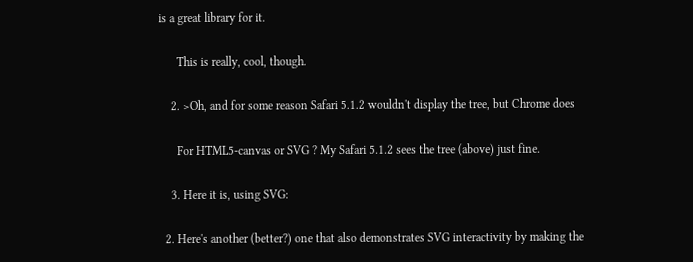is a great library for it.

      This is really, cool, though.

    2. >Oh, and for some reason Safari 5.1.2 wouldn't display the tree, but Chrome does

      For HTML5-canvas or SVG ? My Safari 5.1.2 sees the tree (above) just fine.

    3. Here it is, using SVG:

  2. Here's another (better?) one that also demonstrates SVG interactivity by making the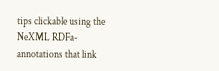tips clickable using the NeXML RDFa-annotations that link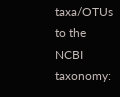taxa/OTUs to the NCBI taxonomy: